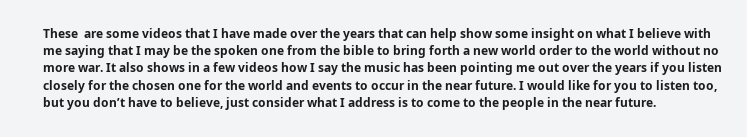These  are some videos that I have made over the years that can help show some insight on what I believe with me saying that I may be the spoken one from the bible to bring forth a new world order to the world without no more war. It also shows in a few videos how I say the music has been pointing me out over the years if you listen closely for the chosen one for the world and events to occur in the near future. I would like for you to listen too, but you don’t have to believe, just consider what I address is to come to the people in the near future.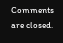Comments are closed.